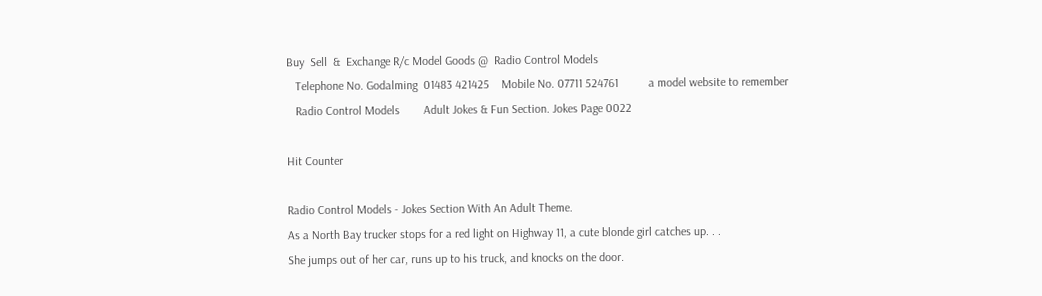Buy  Sell  &  Exchange R/c Model Goods @  Radio Control Models
   Telephone No. Godalming  01483 421425    Mobile No. 07711 524761          a model website to remember
   Radio Control Models        Adult Jokes & Fun Section. Jokes Page 0022

Hit Counter

Radio Control Models - Jokes Section With An Adult Theme.
As a North Bay trucker stops for a red light on Highway 11, a cute blonde girl catches up. . .
She jumps out of her car, runs up to his truck, and knocks on the door.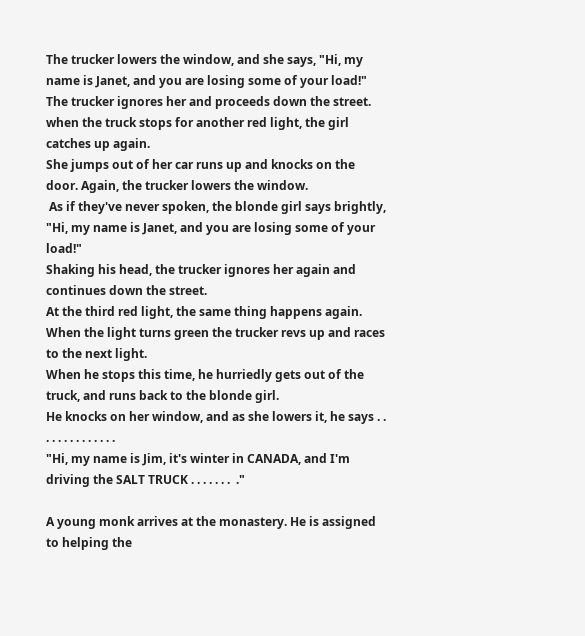The trucker lowers the window, and she says, "Hi, my name is Janet, and you are losing some of your load!"
The trucker ignores her and proceeds down the street. when the truck stops for another red light, the girl catches up again.
She jumps out of her car runs up and knocks on the door. Again, the trucker lowers the window.
 As if they've never spoken, the blonde girl says brightly, "Hi, my name is Janet, and you are losing some of your load!"
Shaking his head, the trucker ignores her again and continues down the street.
At the third red light, the same thing happens again.
When the light turns green the trucker revs up and races to the next light.
When he stops this time, he hurriedly gets out of the truck, and runs back to the blonde girl.
He knocks on her window, and as she lowers it, he says . . . . . . . . . . . . . .
"Hi, my name is Jim, it's winter in CANADA, and I'm driving the SALT TRUCK . . . . . . .  ."

A young monk arrives at the monastery. He is assigned to helping the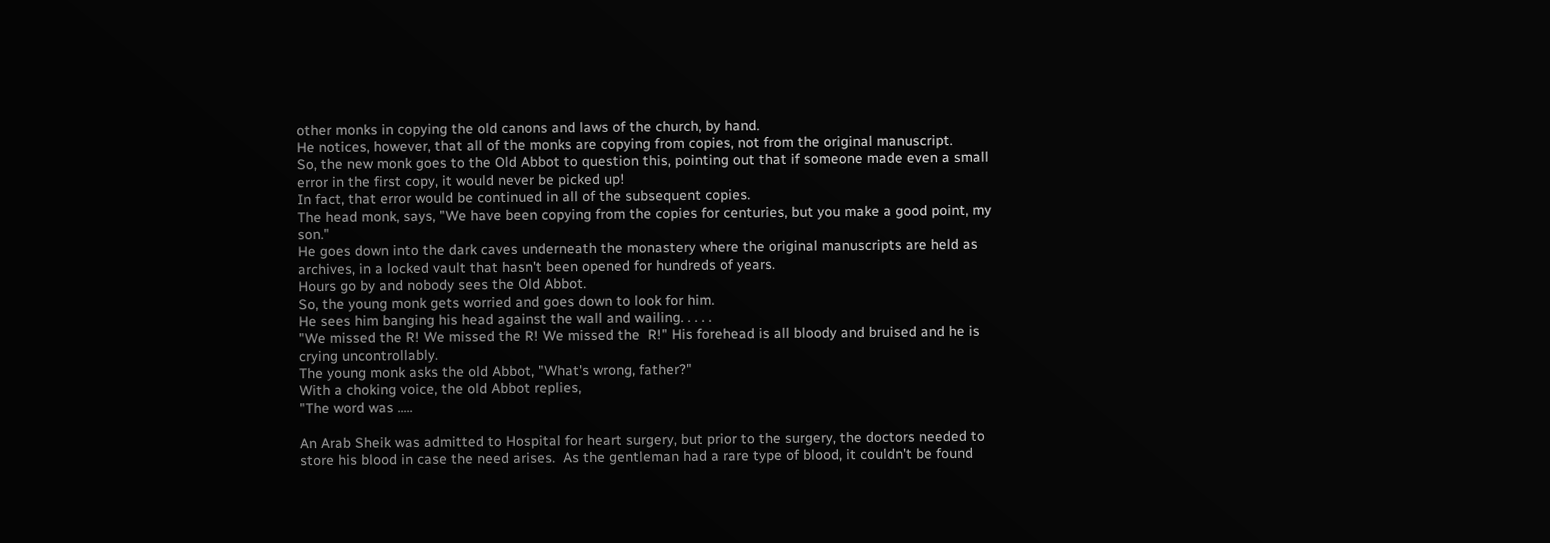other monks in copying the old canons and laws of the church, by hand.
He notices, however, that all of the monks are copying from copies, not from the original manuscript.
So, the new monk goes to the Old Abbot to question this, pointing out that if someone made even a small error in the first copy, it would never be picked up!
In fact, that error would be continued in all of the subsequent copies.
The head monk, says, "We have been copying from the copies for centuries, but you make a good point, my son."
He goes down into the dark caves underneath the monastery where the original manuscripts are held as archives, in a locked vault that hasn't been opened for hundreds of years.
Hours go by and nobody sees the Old Abbot.
So, the young monk gets worried and goes down to look for him.
He sees him banging his head against the wall and wailing. . . . .
"We missed the R! We missed the R! We missed the  R!" His forehead is all bloody and bruised and he is crying uncontrollably.
The young monk asks the old Abbot, "What's wrong, father?"
With a choking voice, the old Abbot replies,
"The word was .....

An Arab Sheik was admitted to Hospital for heart surgery, but prior to the surgery, the doctors needed to store his blood in case the need arises.  As the gentleman had a rare type of blood, it couldn't be found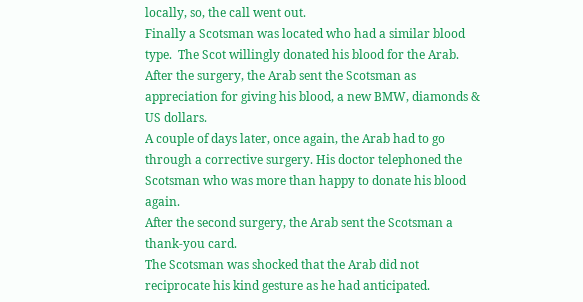locally, so, the call went out.
Finally a Scotsman was located who had a similar blood type.  The Scot willingly donated his blood for the Arab. After the surgery, the Arab sent the Scotsman as appreciation for giving his blood, a new BMW, diamonds & US dollars.
A couple of days later, once again, the Arab had to go through a corrective surgery. His doctor telephoned the Scotsman who was more than happy to donate his blood again.
After the second surgery, the Arab sent the Scotsman a thank-you card.
The Scotsman was shocked that the Arab did not reciprocate his kind gesture as he had anticipated.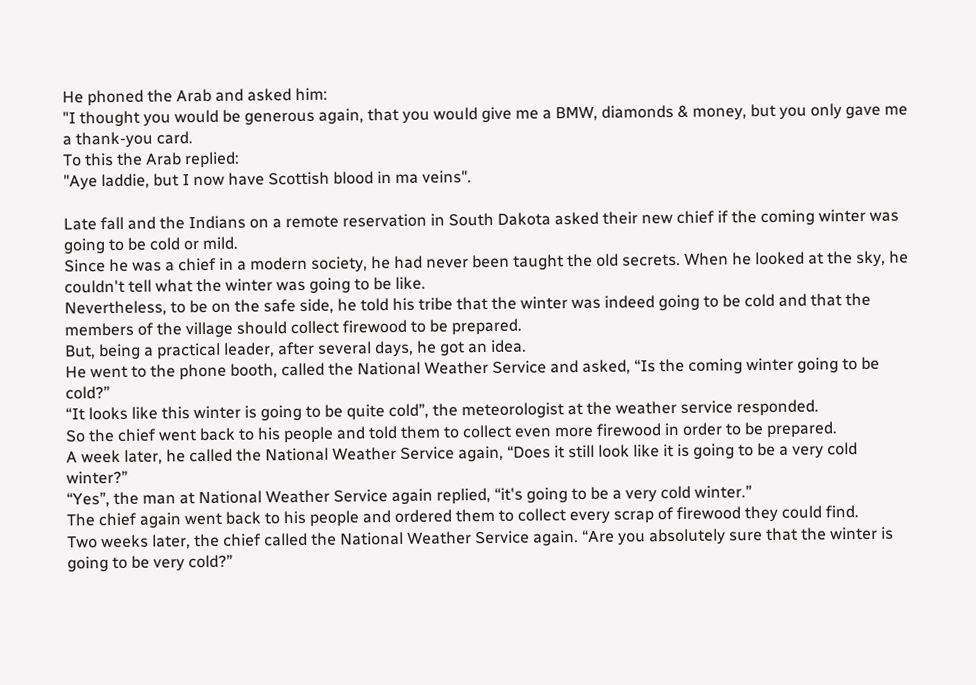He phoned the Arab and asked him:
"I thought you would be generous again, that you would give me a BMW, diamonds & money, but you only gave me a thank-you card.
To this the Arab replied:
"Aye laddie, but I now have Scottish blood in ma veins".

Late fall and the Indians on a remote reservation in South Dakota asked their new chief if the coming winter was going to be cold or mild.
Since he was a chief in a modern society, he had never been taught the old secrets. When he looked at the sky, he couldn't tell what the winter was going to be like.
Nevertheless, to be on the safe side, he told his tribe that the winter was indeed going to be cold and that the members of the village should collect firewood to be prepared.
But, being a practical leader, after several days, he got an idea.
He went to the phone booth, called the National Weather Service and asked, “Is the coming winter going to be cold?”
“It looks like this winter is going to be quite cold”, the meteorologist at the weather service responded.
So the chief went back to his people and told them to collect even more firewood in order to be prepared.
A week later, he called the National Weather Service again, “Does it still look like it is going to be a very cold winter?”
“Yes”, the man at National Weather Service again replied, “it's going to be a very cold winter.”
The chief again went back to his people and ordered them to collect every scrap of firewood they could find.
Two weeks later, the chief called the National Weather Service again. “Are you absolutely sure that the winter is going to be very cold?”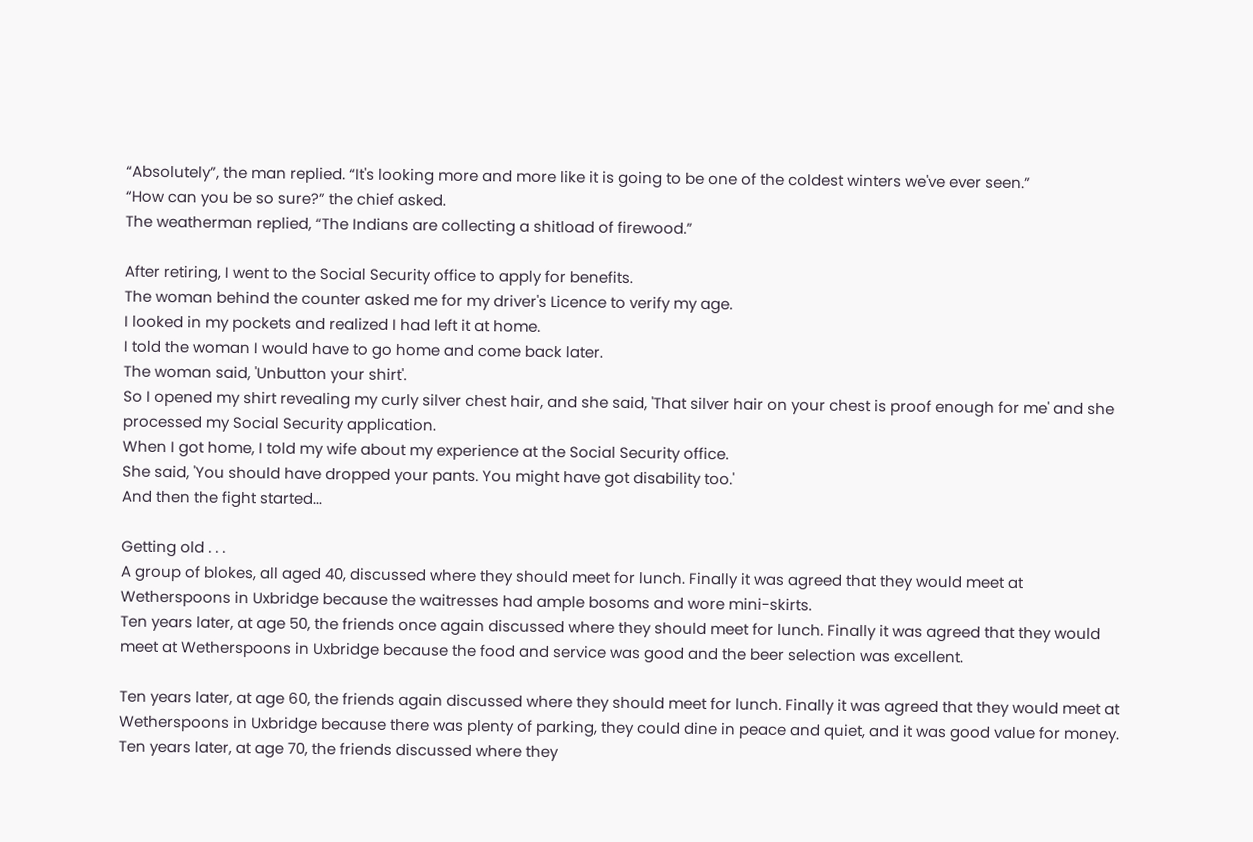“Absolutely”, the man replied. “It's looking more and more like it is going to be one of the coldest winters we've ever seen.”
“How can you be so sure?” the chief asked.
The weatherman replied, “The Indians are collecting a shitload of firewood.”

After retiring, I went to the Social Security office to apply for benefits.
The woman behind the counter asked me for my driver's Licence to verify my age.
I looked in my pockets and realized I had left it at home.
I told the woman I would have to go home and come back later.
The woman said, 'Unbutton your shirt'.
So I opened my shirt revealing my curly silver chest hair, and she said, 'That silver hair on your chest is proof enough for me' and she processed my Social Security application.
When I got home, I told my wife about my experience at the Social Security office.
She said, 'You should have dropped your pants. You might have got disability too.'
And then the fight started...

Getting old . . .
A group of blokes, all aged 40, discussed where they should meet for lunch. Finally it was agreed that they would meet at Wetherspoons in Uxbridge because the waitresses had ample bosoms and wore mini-skirts.
Ten years later, at age 50, the friends once again discussed where they should meet for lunch. Finally it was agreed that they would meet at Wetherspoons in Uxbridge because the food and service was good and the beer selection was excellent.

Ten years later, at age 60, the friends again discussed where they should meet for lunch. Finally it was agreed that they would meet at Wetherspoons in Uxbridge because there was plenty of parking, they could dine in peace and quiet, and it was good value for money.
Ten years later, at age 70, the friends discussed where they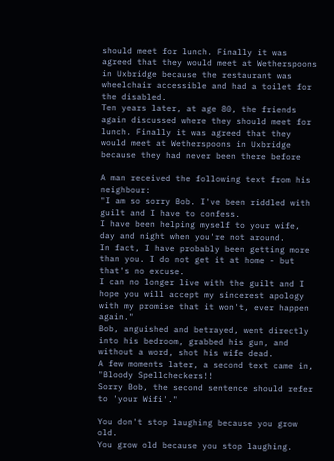should meet for lunch. Finally it was agreed that they would meet at Wetherspoons in Uxbridge because the restaurant was wheelchair accessible and had a toilet for the disabled.
Ten years later, at age 80, the friends again discussed where they should meet for lunch. Finally it was agreed that they would meet at Wetherspoons in Uxbridge because they had never been there before

A man received the following text from his neighbour:
"I am so sorry Bob. I've been riddled with guilt and I have to confess.
I have been helping myself to your wife, day and night when you're not around.
In fact, I have probably been getting more than you. I do not get it at home - but that's no excuse.
I can no longer live with the guilt and I hope you will accept my sincerest apology with my promise that it won't, ever happen again."
Bob, anguished and betrayed, went directly into his bedroom, grabbed his gun, and without a word, shot his wife dead.
A few moments later, a second text came in, "Bloody Spellcheckers!!
Sorry Bob, the second sentence should refer to 'your Wifi'."

You don't stop laughing because you grow old.
You grow old because you stop laughing.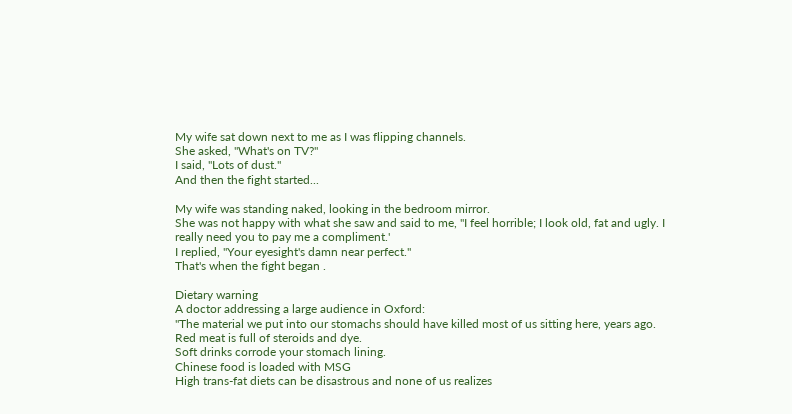My wife sat down next to me as I was flipping channels.
She asked, "What's on TV?"
I said, "Lots of dust."
And then the fight started...

My wife was standing naked, looking in the bedroom mirror.
She was not happy with what she saw and said to me, "I feel horrible; I look old, fat and ugly. I really need you to pay me a compliment.'
I replied, "Your eyesight's damn near perfect."
That's when the fight began .

Dietary warning
A doctor addressing a large audience in Oxford:
"The material we put into our stomachs should have killed most of us sitting here, years ago.
Red meat is full of steroids and dye.
Soft drinks corrode your stomach lining.
Chinese food is loaded with MSG
High trans-fat diets can be disastrous and none of us realizes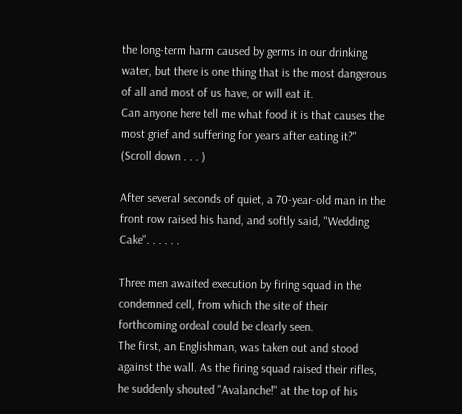the long-term harm caused by germs in our drinking water, but there is one thing that is the most dangerous of all and most of us have, or will eat it.
Can anyone here tell me what food it is that causes the most grief and suffering for years after eating it?" (Scroll down . . . )

After several seconds of quiet, a 70-year-old man in the front row raised his hand, and softly said, "Wedding Cake". . . . . .

Three men awaited execution by firing squad in the condemned cell, from which the site of their forthcoming ordeal could be clearly seen.
The first, an Englishman, was taken out and stood against the wall. As the firing squad raised their rifles, he suddenly shouted "Avalanche!" at the top of his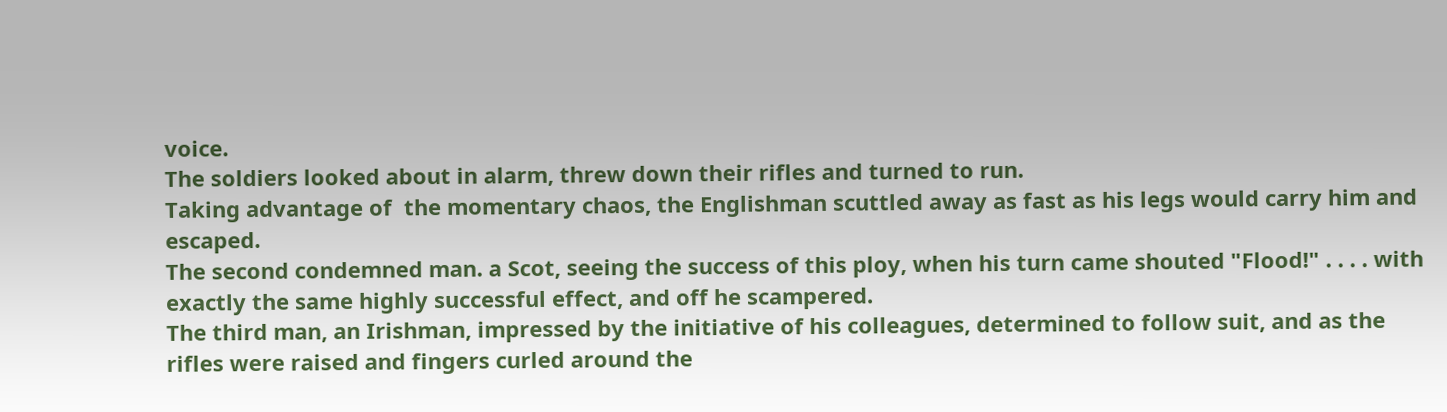voice.
The soldiers looked about in alarm, threw down their rifles and turned to run.
Taking advantage of  the momentary chaos, the Englishman scuttled away as fast as his legs would carry him and escaped.
The second condemned man. a Scot, seeing the success of this ploy, when his turn came shouted "Flood!" . . . . with exactly the same highly successful effect, and off he scampered.
The third man, an Irishman, impressed by the initiative of his colleagues, determined to follow suit, and as the rifles were raised and fingers curled around the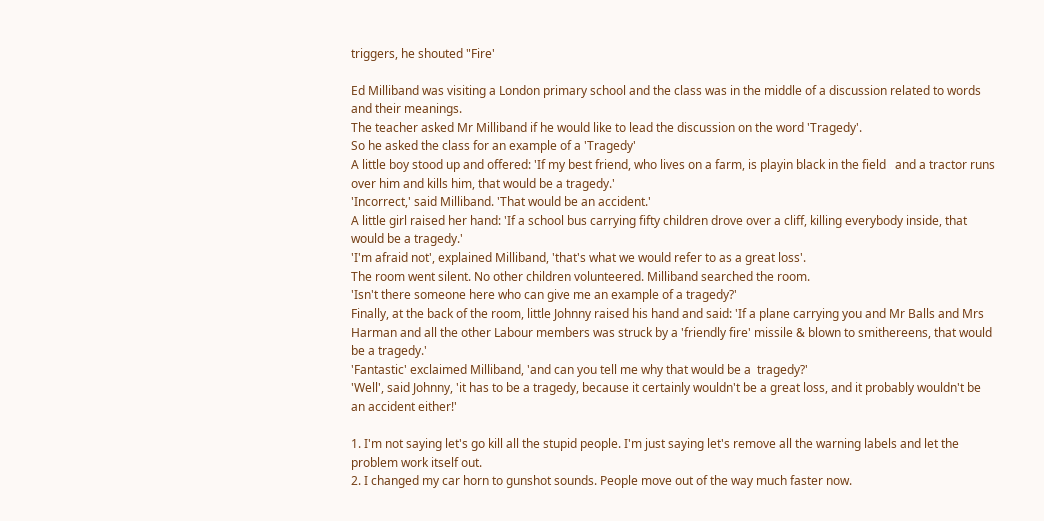triggers, he shouted "Fire'

Ed Milliband was visiting a London primary school and the class was in the middle of a discussion related to words and their meanings.
The teacher asked Mr Milliband if he would like to lead the discussion on the word 'Tragedy'.
So he asked the class for an example of a 'Tragedy'
A little boy stood up and offered: 'If my best friend, who lives on a farm, is playin black in the field   and a tractor runs over him and kills him, that would be a tragedy.'
'Incorrect,' said Milliband. 'That would be an accident.'
A little girl raised her hand: 'If a school bus carrying fifty children drove over a cliff, killing everybody inside, that would be a tragedy.'
'I'm afraid not', explained Milliband, 'that's what we would refer to as a great loss'.
The room went silent. No other children volunteered. Milliband searched the room.
'Isn't there someone here who can give me an example of a tragedy?'
Finally, at the back of the room, little Johnny raised his hand and said: 'If a plane carrying you and Mr Balls and Mrs Harman and all the other Labour members was struck by a 'friendly fire' missile & blown to smithereens, that would be a tragedy.'
'Fantastic' exclaimed Milliband, 'and can you tell me why that would be a  tragedy?'
'Well', said Johnny, 'it has to be a tragedy, because it certainly wouldn't be a great loss, and it probably wouldn't be an accident either!'

1. I'm not saying let's go kill all the stupid people. I'm just saying let's remove all the warning labels and let the problem work itself out.
2. I changed my car horn to gunshot sounds. People move out of the way much faster now.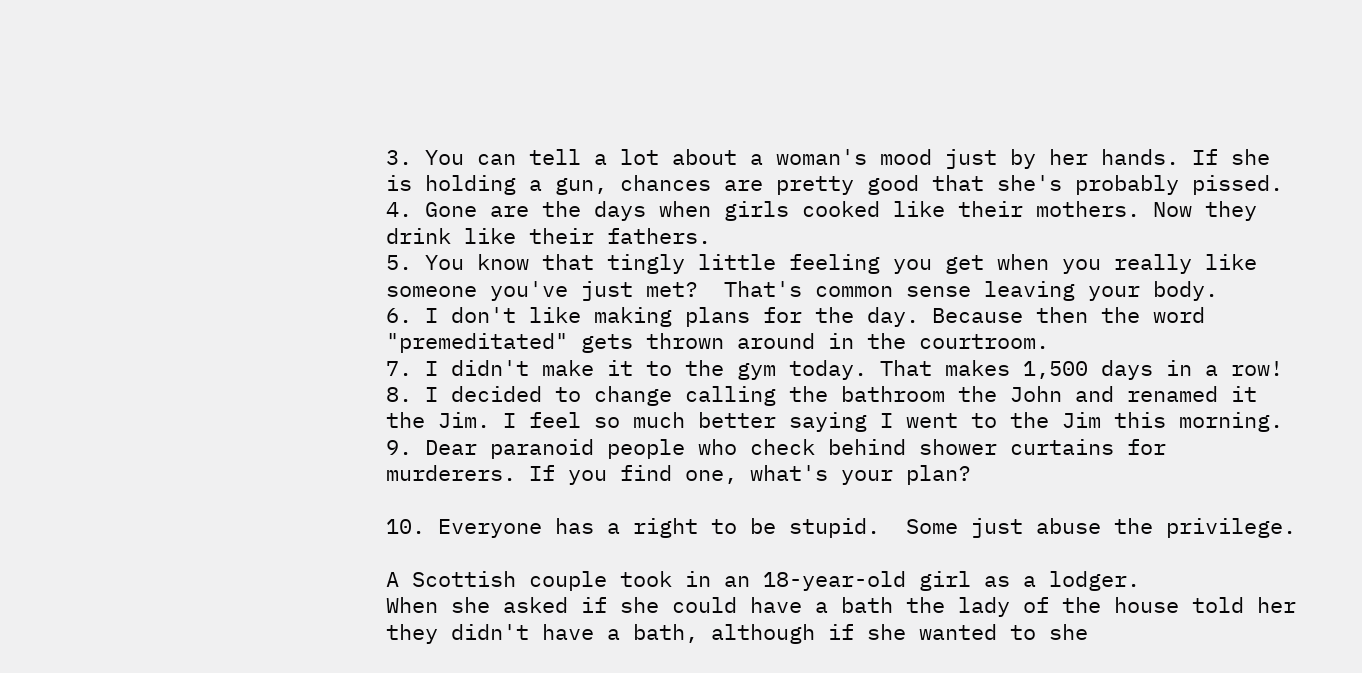3. You can tell a lot about a woman's mood just by her hands. If she is holding a gun, chances are pretty good that she's probably pissed.
4. Gone are the days when girls cooked like their mothers. Now they drink like their fathers.
5. You know that tingly little feeling you get when you really like someone you've just met?  That's common sense leaving your body.
6. I don't like making plans for the day. Because then the word "premeditated" gets thrown around in the courtroom.
7. I didn't make it to the gym today. That makes 1,500 days in a row!
8. I decided to change calling the bathroom the John and renamed it the Jim. I feel so much better saying I went to the Jim this morning.
9. Dear paranoid people who check behind shower curtains for murderers. If you find one, what's your plan?

10. Everyone has a right to be stupid.  Some just abuse the privilege.

A Scottish couple took in an 18-year-old girl as a lodger.
When she asked if she could have a bath the lady of the house told her they didn't have a bath, although if she wanted to she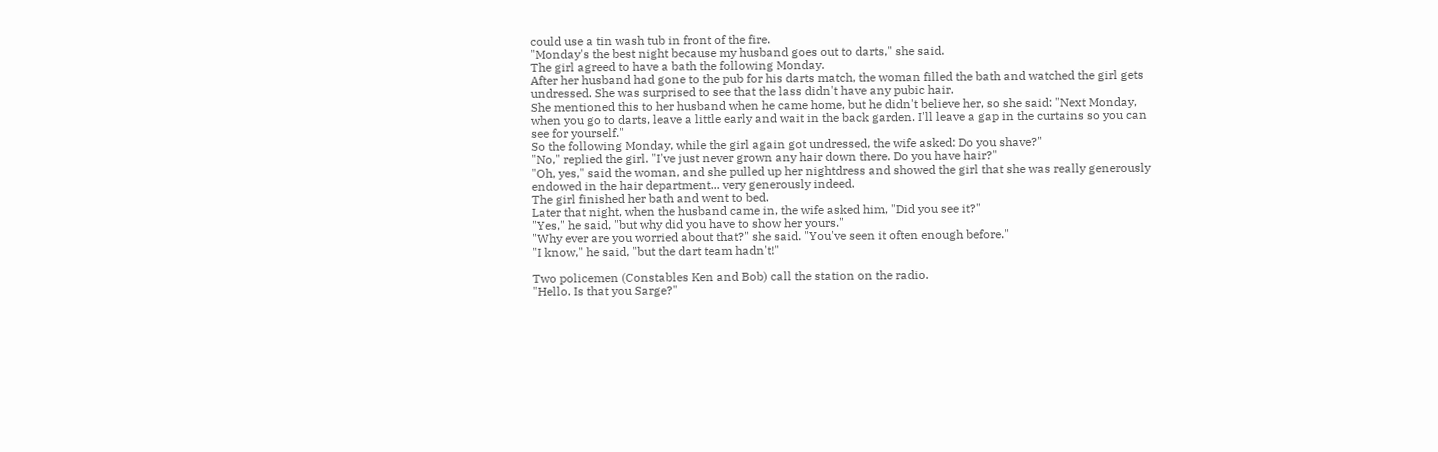could use a tin wash tub in front of the fire.
"Monday's the best night because my husband goes out to darts," she said.
The girl agreed to have a bath the following Monday.
After her husband had gone to the pub for his darts match, the woman filled the bath and watched the girl gets undressed. She was surprised to see that the lass didn't have any pubic hair.
She mentioned this to her husband when he came home, but he didn't believe her, so she said: "Next Monday, when you go to darts, leave a little early and wait in the back garden. I'll leave a gap in the curtains so you can see for yourself."
So the following Monday, while the girl again got undressed, the wife asked: Do you shave?"
"No," replied the girl. "I've just never grown any hair down there. Do you have hair?"
"Oh, yes," said the woman, and she pulled up her nightdress and showed the girl that she was really generously endowed in the hair department... very generously indeed.
The girl finished her bath and went to bed.
Later that night, when the husband came in, the wife asked him, "Did you see it?"
"Yes," he said, "but why did you have to show her yours."
"Why ever are you worried about that?" she said. "You've seen it often enough before."
"I know," he said, "but the dart team hadn't!"

Two policemen (Constables Ken and Bob) call the station on the radio.
"Hello. Is that you Sarge?"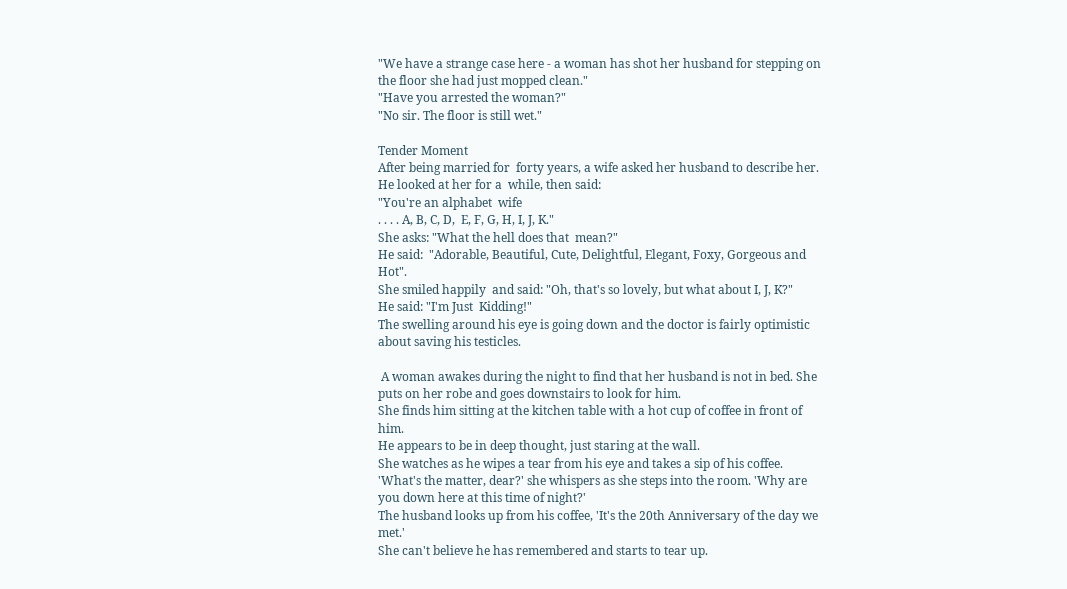"We have a strange case here - a woman has shot her husband for stepping on the floor she had just mopped clean."
"Have you arrested the woman?"
"No sir. The floor is still wet."

Tender Moment
After being married for  forty years, a wife asked her husband to describe her.
He looked at her for a  while, then said:
"You're an alphabet  wife
. . . . A, B, C, D,  E, F, G, H, I, J, K."
She asks: "What the hell does that  mean?"
He said:  "Adorable, Beautiful, Cute, Delightful, Elegant, Foxy, Gorgeous and  Hot".
She smiled happily  and said: "Oh, that's so lovely, but what about I, J, K?"
He said: "I'm Just  Kidding!"
The swelling around his eye is going down and the doctor is fairly optimistic about saving his testicles.

 A woman awakes during the night to find that her husband is not in bed. She puts on her robe and goes downstairs to look for him.
She finds him sitting at the kitchen table with a hot cup of coffee in front of him.
He appears to be in deep thought, just staring at the wall.
She watches as he wipes a tear from his eye and takes a sip of his coffee.
'What's the matter, dear?' she whispers as she steps into the room. 'Why are you down here at this time of night?'
The husband looks up from his coffee, 'It's the 20th Anniversary of the day we met.'
She can't believe he has remembered and starts to tear up.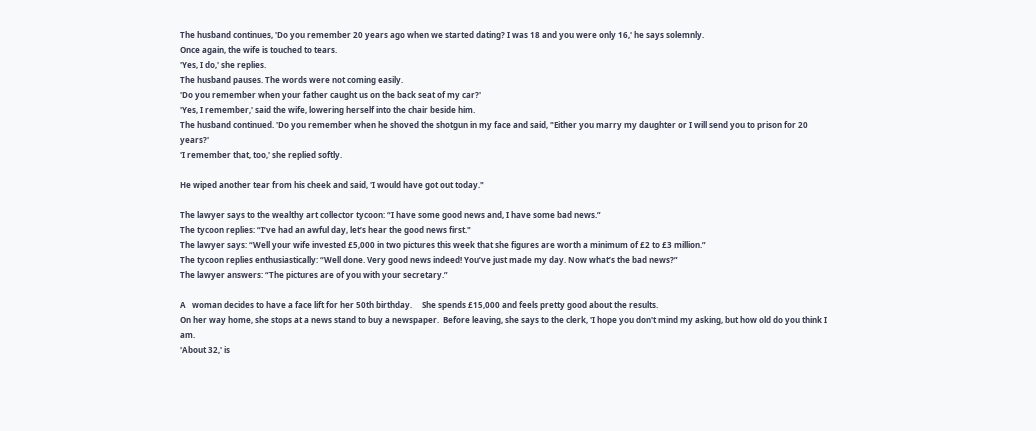The husband continues, 'Do you remember 20 years ago when we started dating? I was 18 and you were only 16,' he says solemnly.
Once again, the wife is touched to tears.
'Yes, I do,' she replies.
The husband pauses. The words were not coming easily.
'Do you remember when your father caught us on the back seat of my car?'
'Yes, I remember,' said the wife, lowering herself into the chair beside him.
The husband continued. 'Do you remember when he shoved the shotgun in my face and said, "Either you marry my daughter or I will send you to prison for 20 years?'
'I remember that, too,' she replied softly.

He wiped another tear from his cheek and said, 'I would have got out today."

The lawyer says to the wealthy art collector tycoon: “I have some good news and, I have some bad news.”
The tycoon replies: “I’ve had an awful day, let’s hear the good news first."
The lawyer says: “Well your wife invested £5,000 in two pictures this week that she figures are worth a minimum of £2 to £3 million.”
The tycoon replies enthusiastically: “Well done. Very good news indeed! You’ve just made my day. Now what’s the bad news?”
The lawyer answers: “The pictures are of you with your secretary.”

A   woman decides to have a face lift for her 50th birthday.     She spends £15,000 and feels pretty good about the results.
On her way home, she stops at a news stand to buy a newspaper.  Before leaving, she says to the clerk, 'I hope you don't mind my asking, but how old do you think I am.
'About 32,' is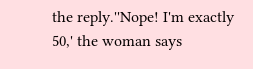the reply.''Nope! I'm exactly 50,' the woman says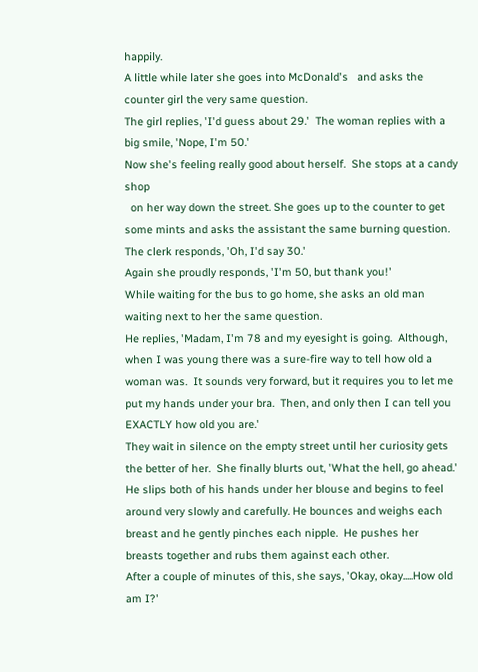happily.
A little while later she goes into McDonald's   and asks the counter girl the very same question.
The girl replies, 'I'd guess about 29.'  The woman replies with a big smile, 'Nope, I'm 50.'
Now she's feeling really good about herself.  She stops at a candy shop
  on her way down the street. She goes up to the counter to get some mints and asks the assistant the same burning question.
The clerk responds, 'Oh, I'd say 30.'
Again she proudly responds, 'I'm 50, but thank you!'
While waiting for the bus to go home, she asks an old man waiting next to her the same question.
He replies, 'Madam, I'm 78 and my eyesight is going.  Although, when I was young there was a sure-fire way to tell how old a woman was.  It sounds very forward, but it requires you to let me put my hands under your bra.  Then, and only then I can tell you EXACTLY how old you are.'
They wait in silence on the empty street until her curiosity gets the better of her.  She finally blurts out, 'What the hell, go ahead.'
He slips both of his hands under her blouse and begins to feel around very slowly and carefully. He bounces and weighs each breast and he gently pinches each nipple.  He pushes her breasts together and rubs them against each other.
After a couple of minutes of this, she says, 'Okay, okay.....How old am I?'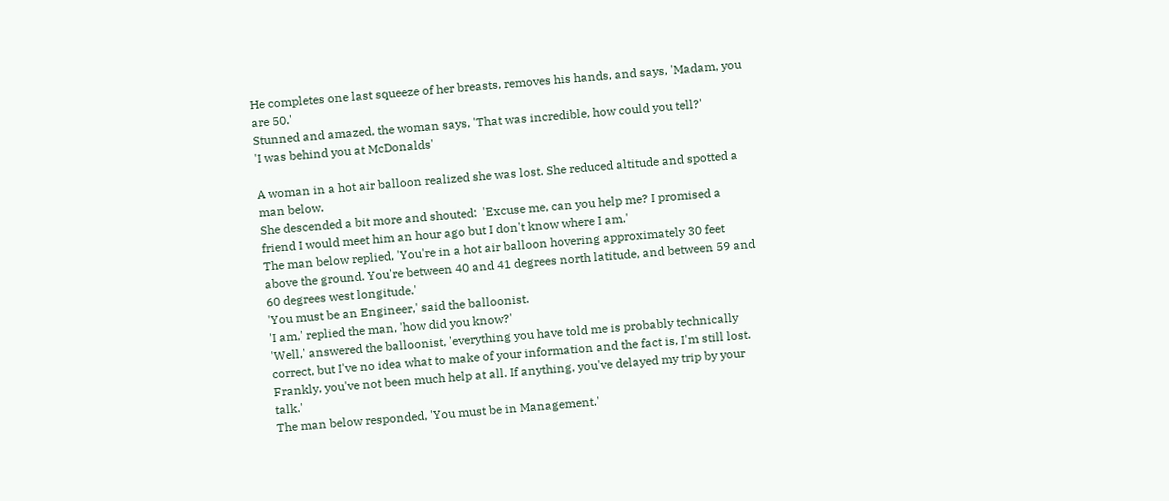He completes one last squeeze of her breasts, removes his hands, and says, 'Madam, you are 50.'
Stunned and amazed, the woman says, 'That was incredible, how could you tell?'
'I was behind you at McDonalds'

A woman in a hot air balloon realized she was lost. She reduced altitude and spotted a man below.
She descended a bit more and shouted:  'Excuse me, can you help me? I promised a friend I would meet him an hour ago but I don't know where I am.'
The man below replied, 'You're in a hot air balloon hovering approximately 30 feet above the ground. You're between 40 and 41 degrees north latitude, and between 59 and 60 degrees west longitude.'
'You must be an Engineer,' said the balloonist.
'I am,' replied the man, 'how did you know?'
'Well,' answered the balloonist, 'everything you have told me is probably technically correct, but I've no idea what to make of your information and the fact is, I'm still lost. Frankly, you've not been much help at all. If anything, you've delayed my trip by your talk.'
The man below responded, 'You must be in Management.'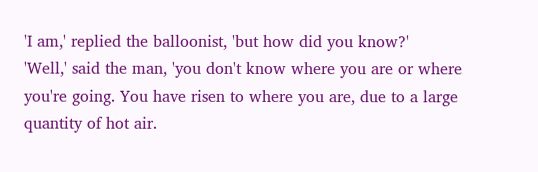'I am,' replied the balloonist, 'but how did you know?'
'Well,' said the man, 'you don't know where you are or where you're going. You have risen to where you are, due to a large quantity of hot air.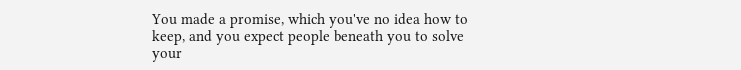You made a promise, which you've no idea how to keep, and you expect people beneath you to solve your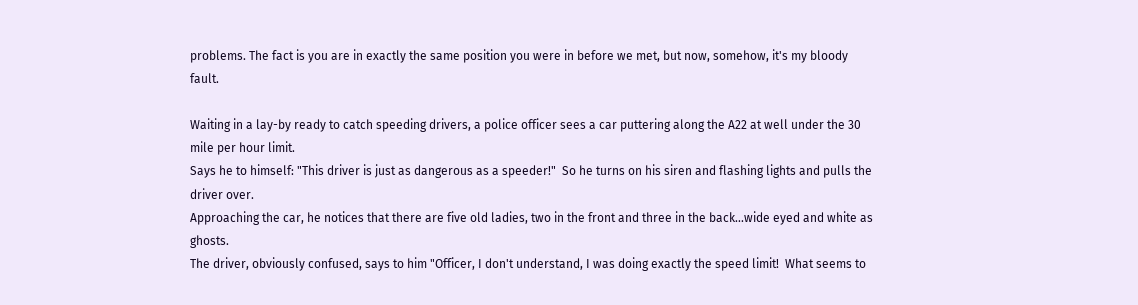problems. The fact is you are in exactly the same position you were in before we met, but now, somehow, it's my bloody fault.

Waiting in a lay-by ready to catch speeding drivers, a police officer sees a car puttering along the A22 at well under the 30 mile per hour limit.
Says he to himself: "This driver is just as dangerous as a speeder!"  So he turns on his siren and flashing lights and pulls the driver over.
Approaching the car, he notices that there are five old ladies, two in the front and three in the back...wide eyed and white as ghosts.
The driver, obviously confused, says to him "Officer, I don't understand, I was doing exactly the speed limit!  What seems to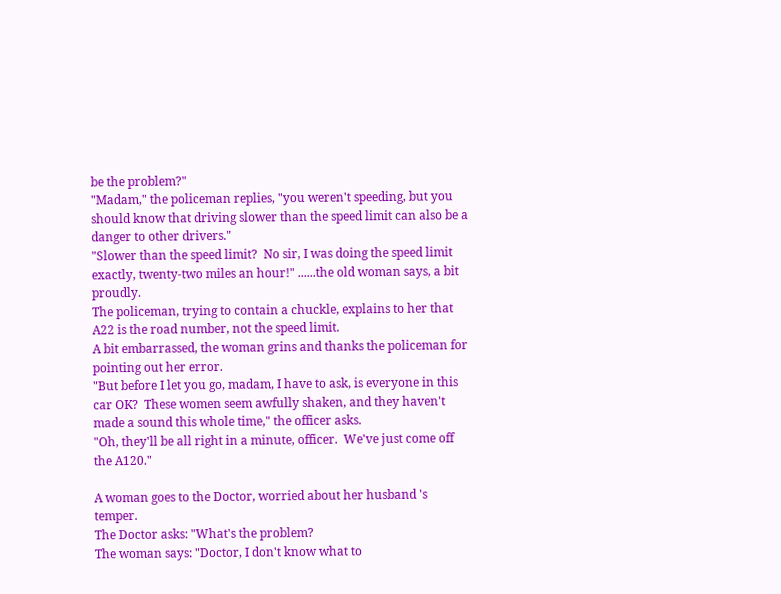be the problem?"
"Madam," the policeman replies, "you weren't speeding, but you should know that driving slower than the speed limit can also be a danger to other drivers."
"Slower than the speed limit?  No sir, I was doing the speed limit exactly, twenty-two miles an hour!" ......the old woman says, a bit proudly.
The policeman, trying to contain a chuckle, explains to her that A22 is the road number, not the speed limit.
A bit embarrassed, the woman grins and thanks the policeman for pointing out her error.
"But before I let you go, madam, I have to ask, is everyone in this car OK?  These women seem awfully shaken, and they haven't made a sound this whole time," the officer asks.
"Oh, they'll be all right in a minute, officer.  We've just come off the A120."

A woman goes to the Doctor, worried about her husband 's temper.
The Doctor asks: "What's the problem?
The woman says: "Doctor, I don't know what to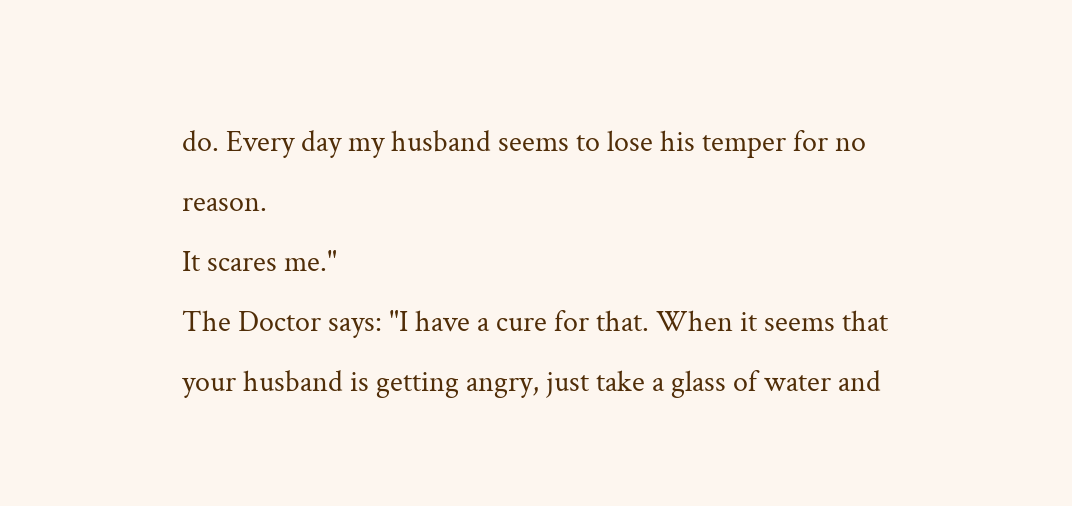do. Every day my husband seems to lose his temper for no reason.
It scares me."
The Doctor says: "I have a cure for that. When it seems that your husband is getting angry, just take a glass of water and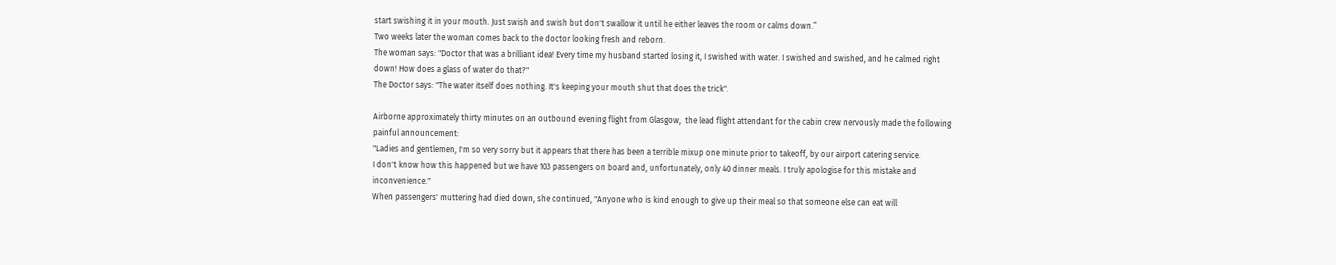start swishing it in your mouth. Just swish and swish but don't swallow it until he either leaves the room or calms down.”
Two weeks later the woman comes back to the doctor looking fresh and reborn.
The woman says: "Doctor that was a brilliant idea! Every time my husband started losing it, I swished with water. I swished and swished, and he calmed right down! How does a glass of water do that?"
The Doctor says: "The water itself does nothing. It's keeping your mouth shut that does the trick".

Airborne approximately thirty minutes on an outbound evening flight from Glasgow,  the lead flight attendant for the cabin crew nervously made the following painful announcement:
"Ladies and gentlemen, I'm so very sorry but it appears that there has been a terrible mixup one minute prior to takeoff, by our airport catering service.
I don't know how this happened but we have 103 passengers on board and, unfortunately, only 40 dinner meals. I truly apologise for this mistake and inconvenience."
When passengers' muttering had died down, she continued, "Anyone who is kind enough to give up their meal so that someone else can eat will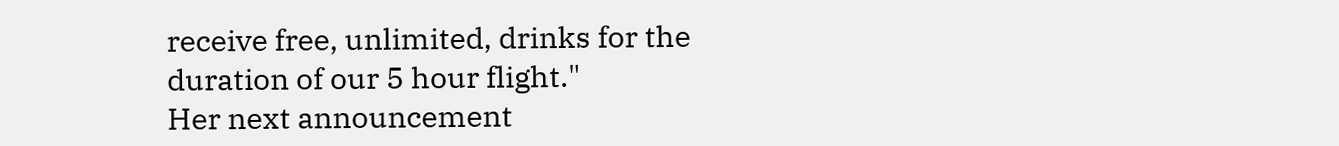receive free, unlimited, drinks for the duration of our 5 hour flight."
Her next announcement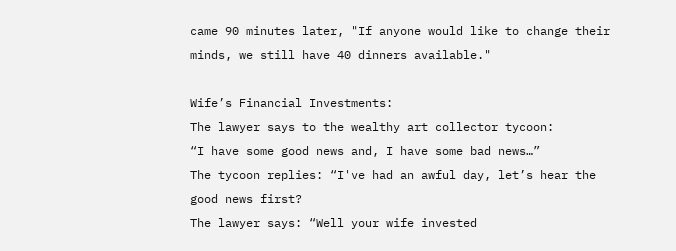came 90 minutes later, "If anyone would like to change their minds, we still have 40 dinners available."

Wife’s Financial Investments:
The lawyer says to the wealthy art collector tycoon:
“I have some good news and, I have some bad news…”
The tycoon replies: “I've had an awful day, let’s hear the good news first?
The lawyer says: “Well your wife invested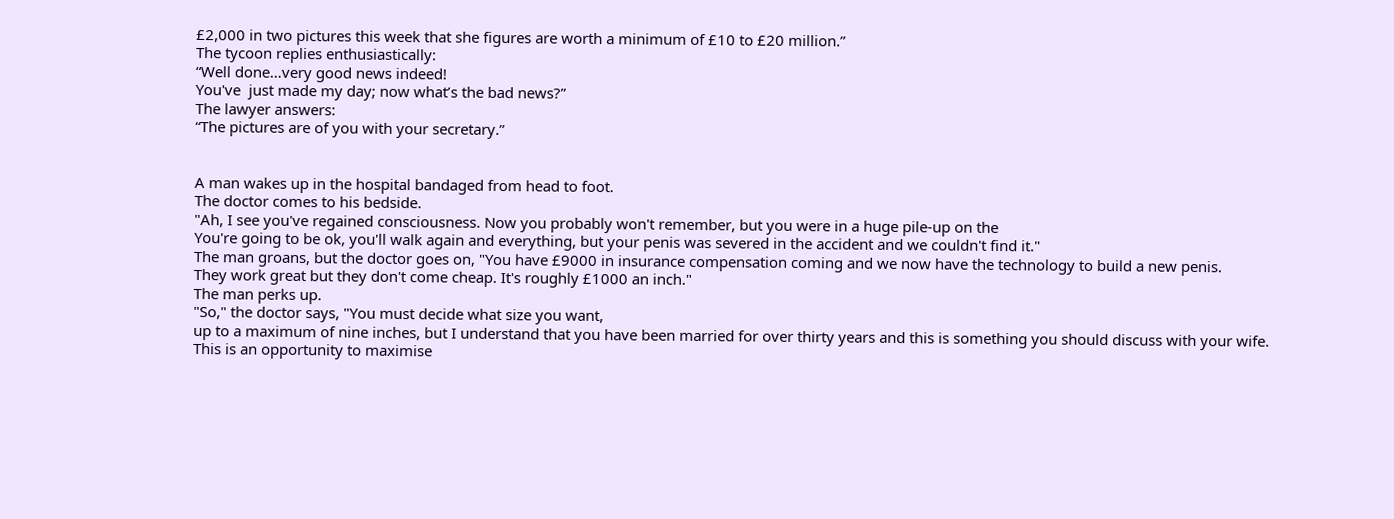£2,000 in two pictures this week that she figures are worth a minimum of £10 to £20 million.”
The tycoon replies enthusiastically:
“Well done…very good news indeed!
You've  just made my day; now what’s the bad news?”
The lawyer answers:
“The pictures are of you with your secretary.”


A man wakes up in the hospital bandaged from head to foot.
The doctor comes to his bedside.
"Ah, I see you've regained consciousness. Now you probably won't remember, but you were in a huge pile-up on the
You're going to be ok, you'll walk again and everything, but your penis was severed in the accident and we couldn't find it."
The man groans, but the doctor goes on, "You have £9000 in insurance compensation coming and we now have the technology to build a new penis.
They work great but they don't come cheap. It's roughly £1000 an inch."
The man perks up.
"So," the doctor says, "You must decide what size you want,
up to a maximum of nine inches, but I understand that you have been married for over thirty years and this is something you should discuss with your wife.
This is an opportunity to maximise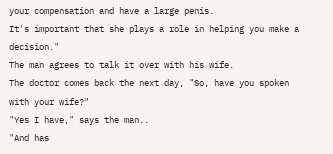your compensation and have a large penis.
It's important that she plays a role in helping you make a decision."
The man agrees to talk it over with his wife.
The doctor comes back the next day, "So, have you spoken with your wife?"
"Yes I have," says the man..
"And has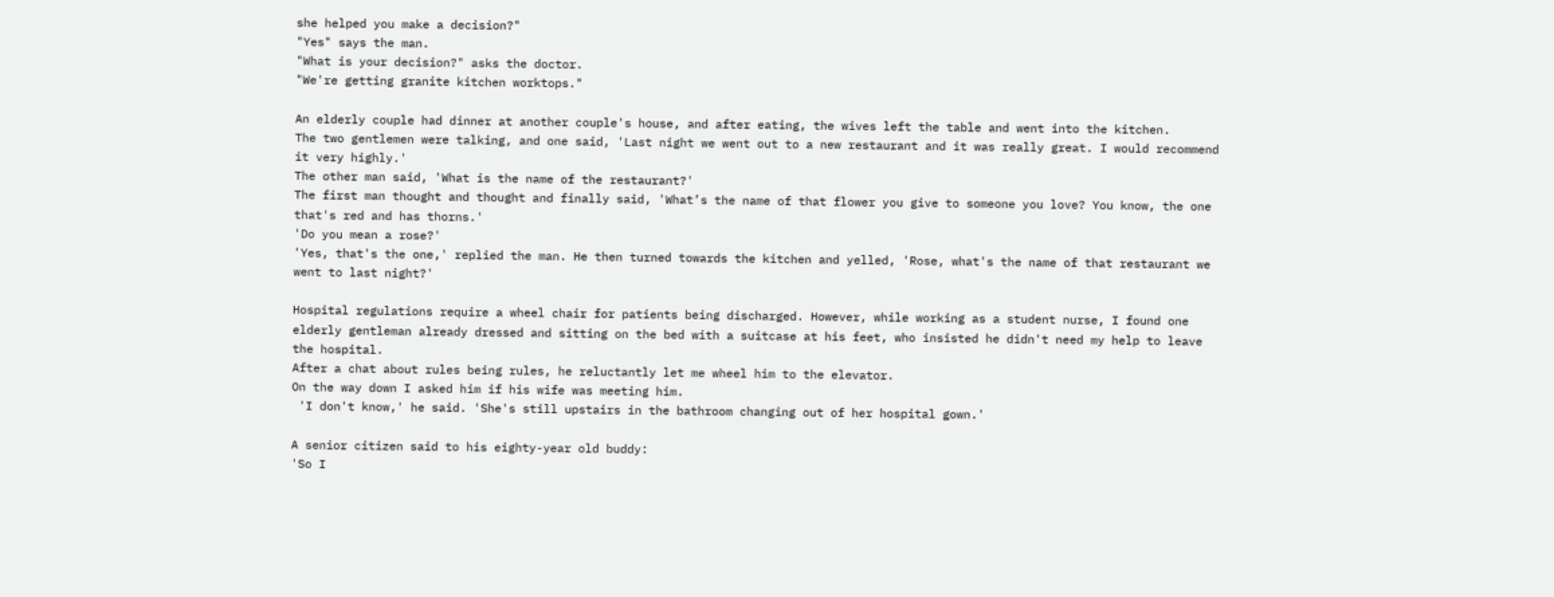she helped you make a decision?"
"Yes" says the man.
"What is your decision?" asks the doctor.
"We're getting granite kitchen worktops."

An elderly couple had dinner at another couple's house, and after eating, the wives left the table and went into the kitchen.
The two gentlemen were talking, and one said, 'Last night we went out to a new restaurant and it was really great. I would recommend it very highly.'
The other man said, 'What is the name of the restaurant?'
The first man thought and thought and finally said, 'What’s the name of that flower you give to someone you love? You know, the one that's red and has thorns.'
'Do you mean a rose?'
'Yes, that's the one,' replied the man. He then turned towards the kitchen and yelled, 'Rose, what's the name of that restaurant we went to last night?'

Hospital regulations require a wheel chair for patients being discharged. However, while working as a student nurse, I found one elderly gentleman already dressed and sitting on the bed with a suitcase at his feet, who insisted he didn't need my help to leave the hospital.
After a chat about rules being rules, he reluctantly let me wheel him to the elevator.
On the way down I asked him if his wife was meeting him.
 'I don't know,' he said. 'She's still upstairs in the bathroom changing out of her hospital gown.'

A senior citizen said to his eighty-year old buddy:
'So I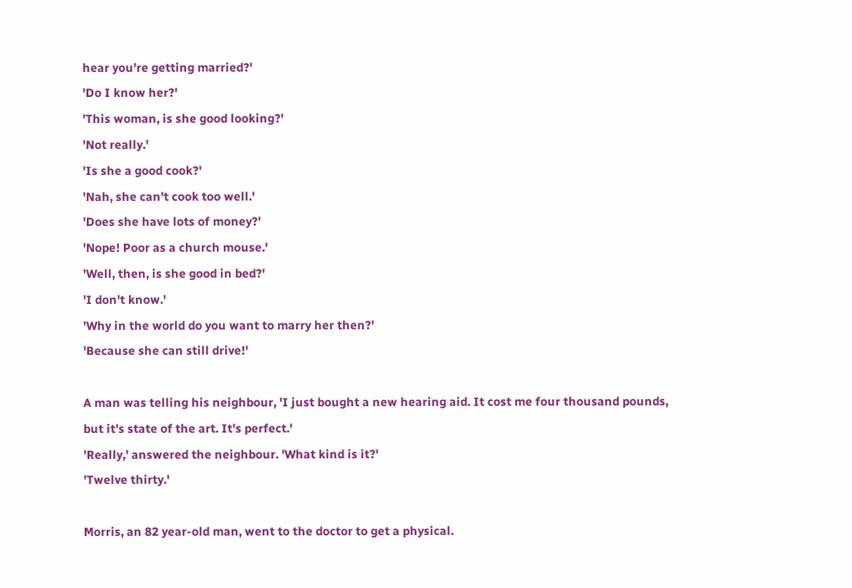hear you're getting married?'
'Do I know her?'
'This woman, is she good looking?'
'Not really.'
'Is she a good cook?'
'Nah, she can't cook too well.'
'Does she have lots of money?'
'Nope! Poor as a church mouse.'
'Well, then, is she good in bed?'
'I don't know.'
'Why in the world do you want to marry her then?'
'Because she can still drive!'

A man was telling his neighbour, 'I just bought a new hearing aid. It cost me four thousand pounds, but it's state of the art. It's perfect.'
'Really,' answered the neighbour. 'What kind is it?'
'Twelve thirty.'

Morris, an 82 year-old man, went to the doctor to get a physical.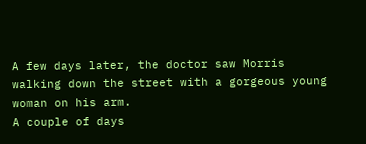A few days later, the doctor saw Morris walking down the street with a gorgeous young woman on his arm.
A couple of days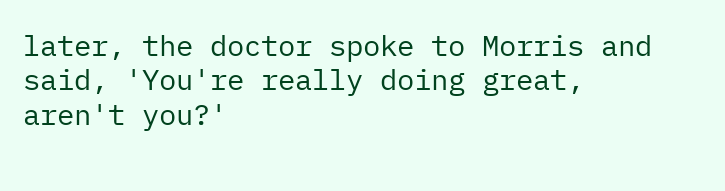later, the doctor spoke to Morris and said, 'You're really doing great, aren't you?'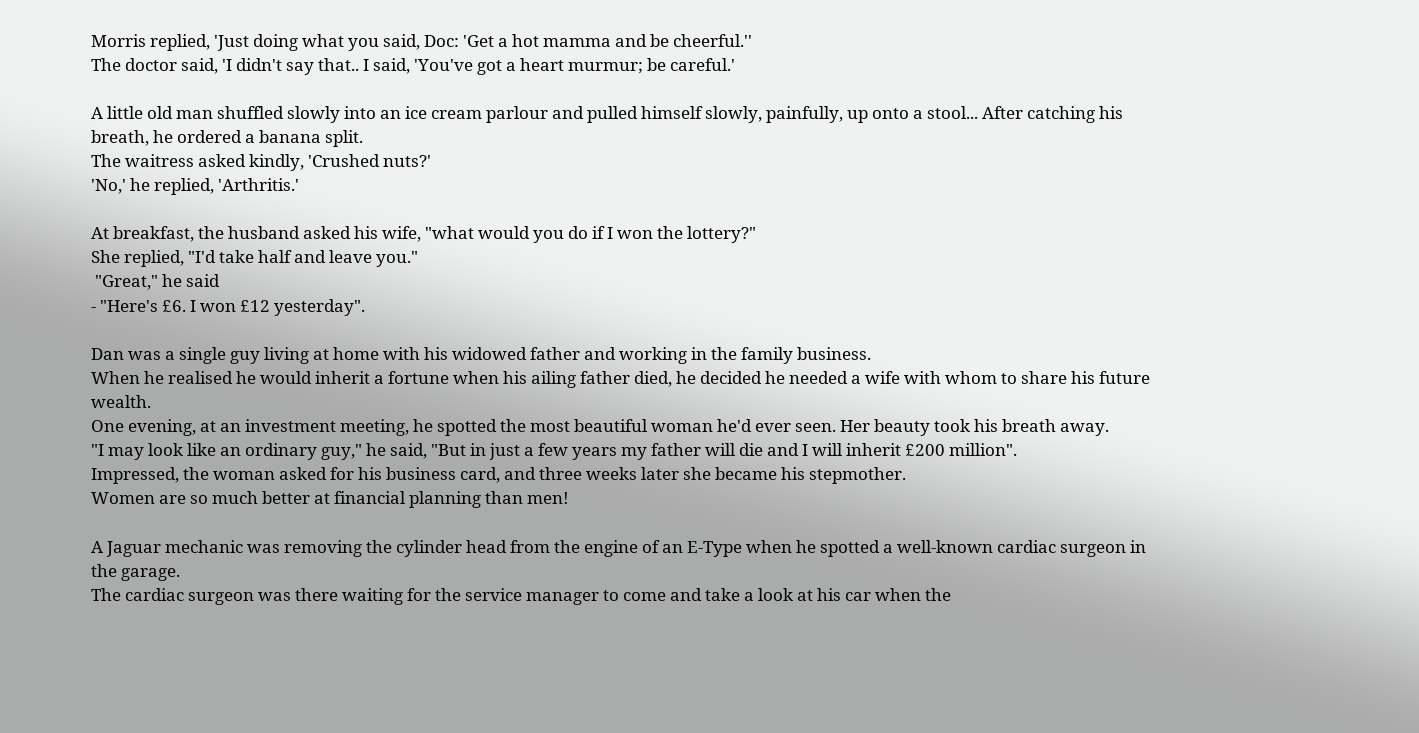Morris replied, 'Just doing what you said, Doc: 'Get a hot mamma and be cheerful.''
The doctor said, 'I didn't say that.. I said, 'You've got a heart murmur; be careful.'

A little old man shuffled slowly into an ice cream parlour and pulled himself slowly, painfully, up onto a stool... After catching his breath, he ordered a banana split.
The waitress asked kindly, 'Crushed nuts?'
'No,' he replied, 'Arthritis.'

At breakfast, the husband asked his wife, "what would you do if I won the lottery?"
She replied, "I'd take half and leave you."
 "Great," he said
- "Here's £6. I won £12 yesterday".

Dan was a single guy living at home with his widowed father and working in the family business.
When he realised he would inherit a fortune when his ailing father died, he decided he needed a wife with whom to share his future wealth.
One evening, at an investment meeting, he spotted the most beautiful woman he'd ever seen. Her beauty took his breath away.
"I may look like an ordinary guy," he said, "But in just a few years my father will die and I will inherit £200 million".
Impressed, the woman asked for his business card, and three weeks later she became his stepmother.
Women are so much better at financial planning than men!

A Jaguar mechanic was removing the cylinder head from the engine of an E-Type when he spotted a well-known cardiac surgeon in the garage.
The cardiac surgeon was there waiting for the service manager to come and take a look at his car when the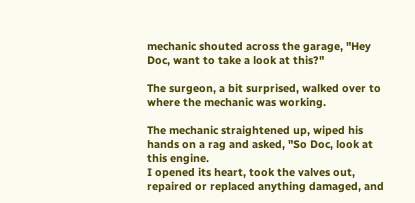mechanic shouted across the garage, "Hey Doc, want to take a look at this?"

The surgeon, a bit surprised, walked over to where the mechanic was working.

The mechanic straightened up, wiped his hands on a rag and asked, "So Doc, look at this engine.
I opened its heart, took the valves out, repaired or replaced anything damaged, and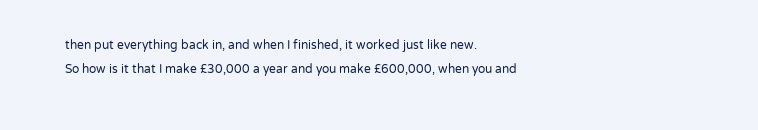then put everything back in, and when I finished, it worked just like new.
So how is it that I make £30,000 a year and you make £600,000, when you and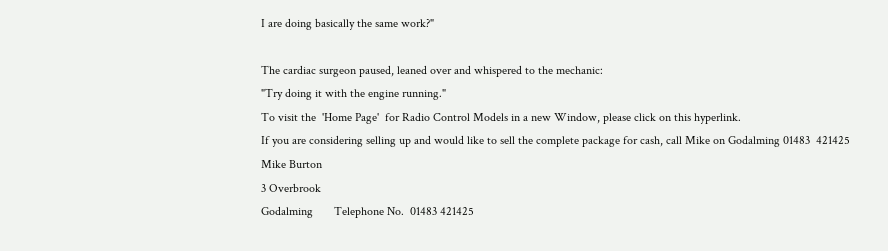I are doing basically the same work?"

The cardiac surgeon paused, leaned over and whispered to the mechanic:
"Try doing it with the engine running."
To visit the  'Home Page'  for Radio Control Models in a new Window, please click on this hyperlink.
If you are considering selling up and would like to sell the complete package for cash, call Mike on Godalming 01483  421425
Mike Burton
3 Overbrook
Godalming       Telephone No.  01483 421425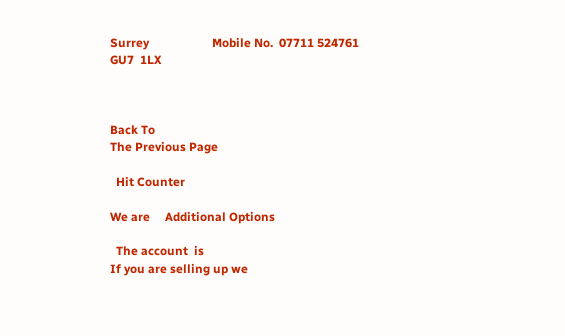Surrey                     Mobile No.  07711 524761
GU7  1LX



Back To
The Previous Page

  Hit Counter

We are     Additional Options

  The account  is
If you are selling up we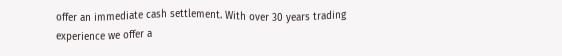offer an immediate cash settlement. With over 30 years trading experience we offer a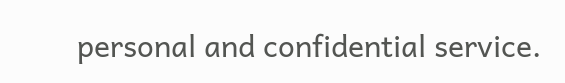personal and confidential service.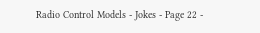Radio Control Models - Jokes - Page 22 -